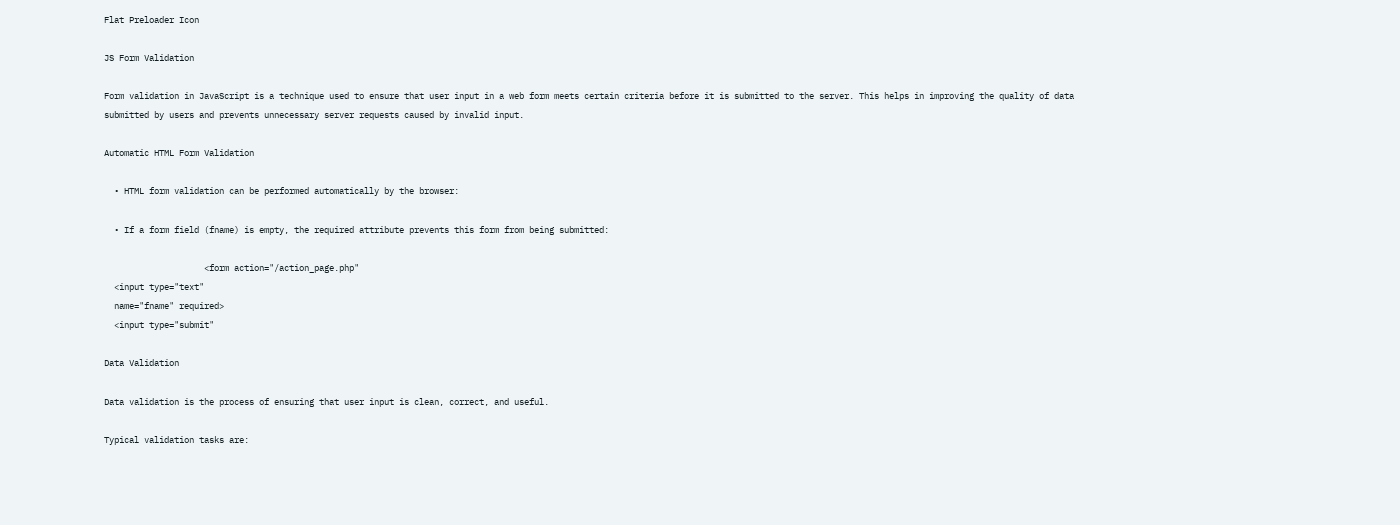Flat Preloader Icon

JS Form Validation

Form validation in JavaScript is a technique used to ensure that user input in a web form meets certain criteria before it is submitted to the server. This helps in improving the quality of data submitted by users and prevents unnecessary server requests caused by invalid input.

Automatic HTML Form Validation

  • HTML form validation can be performed automatically by the browser:

  • If a form field (fname) is empty, the required attribute prevents this form from being submitted:

                    <form action="/action_page.php"
  <input type="text"
  name="fname" required>
  <input type="submit"

Data Validation

Data validation is the process of ensuring that user input is clean, correct, and useful.

Typical validation tasks are: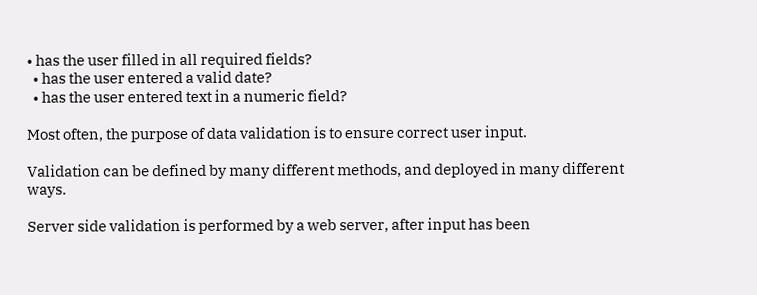• has the user filled in all required fields?
  • has the user entered a valid date?
  • has the user entered text in a numeric field?

Most often, the purpose of data validation is to ensure correct user input.

Validation can be defined by many different methods, and deployed in many different ways.

Server side validation is performed by a web server, after input has been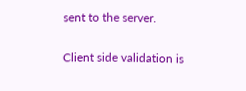sent to the server.

Client side validation is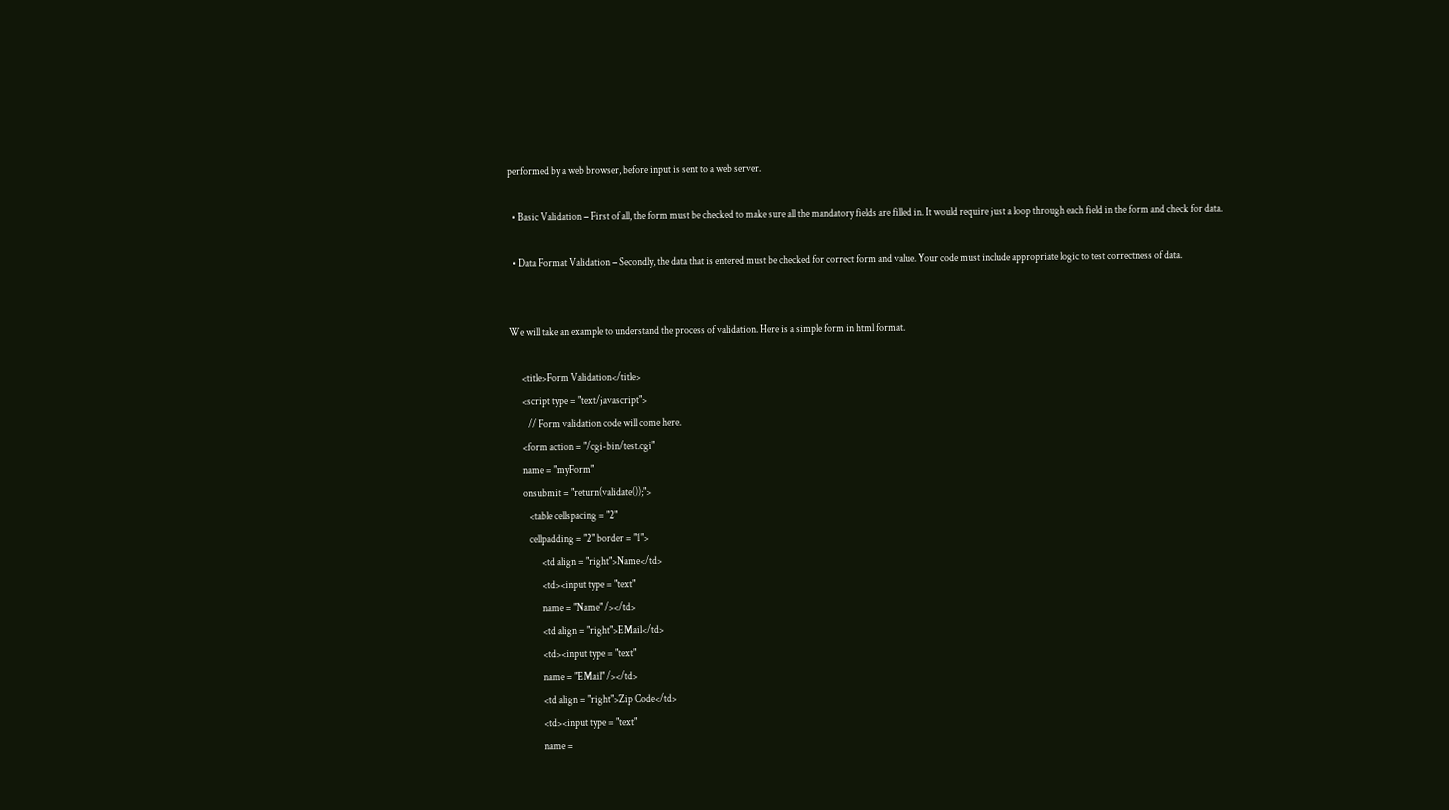performed by a web browser, before input is sent to a web server.

  • Basic Validation − First of all, the form must be checked to make sure all the mandatory fields are filled in. It would require just a loop through each field in the form and check for data.

  • Data Format Validation − Secondly, the data that is entered must be checked for correct form and value. Your code must include appropriate logic to test correctness of data.


We will take an example to understand the process of validation. Here is a simple form in html format.

      <title>Form Validation</title>
      <script type = "text/javascript">
         // Form validation code will come here.
      <form action = "/cgi-bin/test.cgi"
      name = "myForm"
      onsubmit = "return(validate());">
         <table cellspacing = "2"
         cellpadding = "2" border = "1">
               <td align = "right">Name</td>
               <td><input type = "text"
               name = "Name" /></td>
               <td align = "right">EMail</td>
               <td><input type = "text"
               name = "EMail" /></td>
               <td align = "right">Zip Code</td>
               <td><input type = "text"
               name =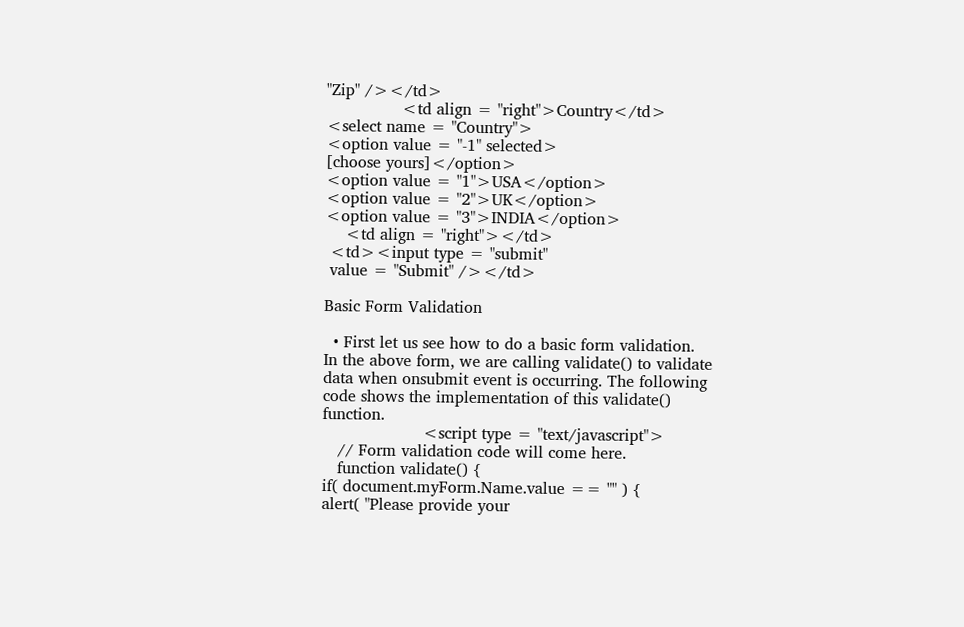"Zip" /></td>
               <td align = "right">Country</td>
<select name = "Country">
<option value = "-1" selected>
[choose yours]</option>
<option value = "1">USA</option>
<option value = "2">UK</option>
<option value = "3">INDIA</option>
    <td align = "right"></td>
 <td><input type = "submit"
 value = "Submit" /></td>

Basic Form Validation

  • First let us see how to do a basic form validation. In the above form, we are calling validate() to validate data when onsubmit event is occurring. The following code shows the implementation of this validate() function.
                    <script type = "text/javascript">
   // Form validation code will come here.
   function validate() {
if( document.myForm.Name.value == "" ) {
alert( "Please provide your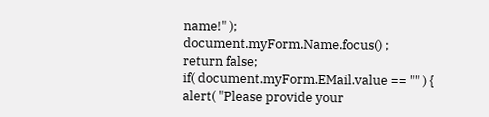name!" );
document.myForm.Name.focus() ;
return false;
if( document.myForm.EMail.value == "" ) {
alert( "Please provide your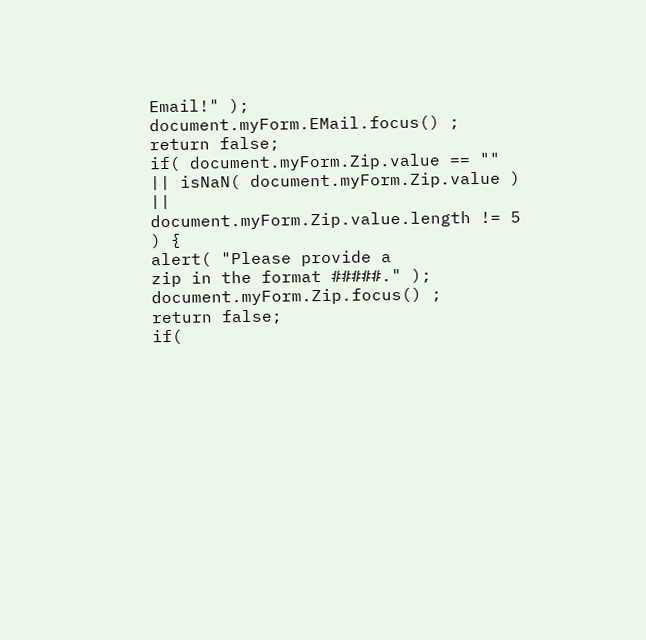Email!" );
document.myForm.EMail.focus() ;
return false;
if( document.myForm.Zip.value == ""
|| isNaN( document.myForm.Zip.value ) ||
document.myForm.Zip.value.length != 5 ) {
alert( "Please provide a
zip in the format #####." );
document.myForm.Zip.focus() ;
return false;
if(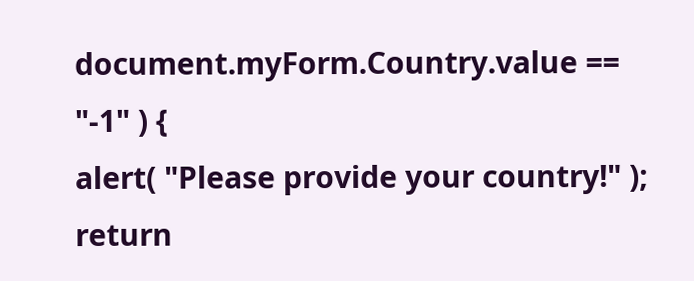document.myForm.Country.value == "-1" ) {
alert( "Please provide your country!" );
return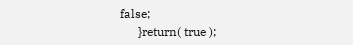false;
      }return( true );